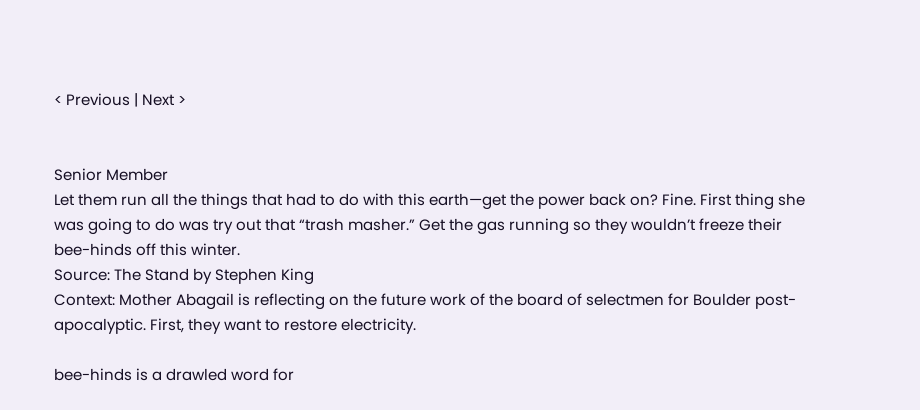< Previous | Next >


Senior Member
Let them run all the things that had to do with this earth—get the power back on? Fine. First thing she was going to do was try out that “trash masher.” Get the gas running so they wouldn’t freeze their bee-hinds off this winter.
Source: The Stand by Stephen King
Context: Mother Abagail is reflecting on the future work of the board of selectmen for Boulder post-apocalyptic. First, they want to restore electricity.

bee-hinds is a drawled word for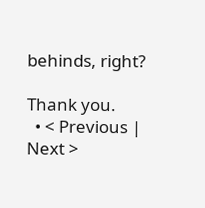behinds, right?

Thank you.
  • < Previous | Next >